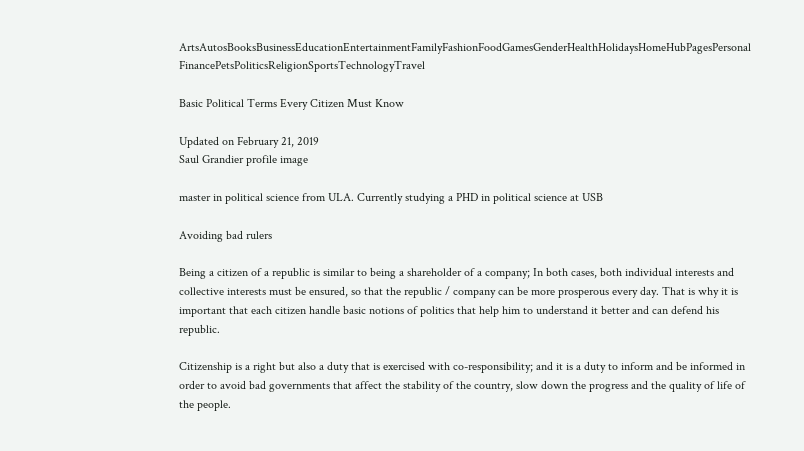ArtsAutosBooksBusinessEducationEntertainmentFamilyFashionFoodGamesGenderHealthHolidaysHomeHubPagesPersonal FinancePetsPoliticsReligionSportsTechnologyTravel

Basic Political Terms Every Citizen Must Know

Updated on February 21, 2019
Saul Grandier profile image

master in political science from ULA. Currently studying a PHD in political science at USB

Avoiding bad rulers

Being a citizen of a republic is similar to being a shareholder of a company; In both cases, both individual interests and collective interests must be ensured, so that the republic / company can be more prosperous every day. That is why it is important that each citizen handle basic notions of politics that help him to understand it better and can defend his republic.

Citizenship is a right but also a duty that is exercised with co-responsibility; and it is a duty to inform and be informed in order to avoid bad governments that affect the stability of the country, slow down the progress and the quality of life of the people.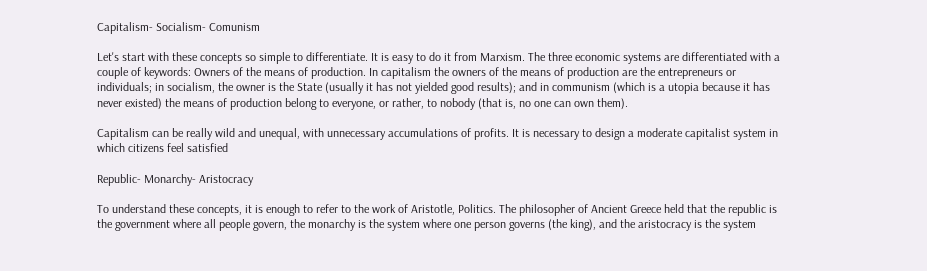Capitalism- Socialism- Comunism

Let's start with these concepts so simple to differentiate. It is easy to do it from Marxism. The three economic systems are differentiated with a couple of keywords: Owners of the means of production. In capitalism the owners of the means of production are the entrepreneurs or individuals; in socialism, the owner is the State (usually it has not yielded good results); and in communism (which is a utopia because it has never existed) the means of production belong to everyone, or rather, to nobody (that is, no one can own them).

Capitalism can be really wild and unequal, with unnecessary accumulations of profits. It is necessary to design a moderate capitalist system in which citizens feel satisfied

Republic- Monarchy- Aristocracy

To understand these concepts, it is enough to refer to the work of Aristotle, Politics. The philosopher of Ancient Greece held that the republic is the government where all people govern, the monarchy is the system where one person governs (the king), and the aristocracy is the system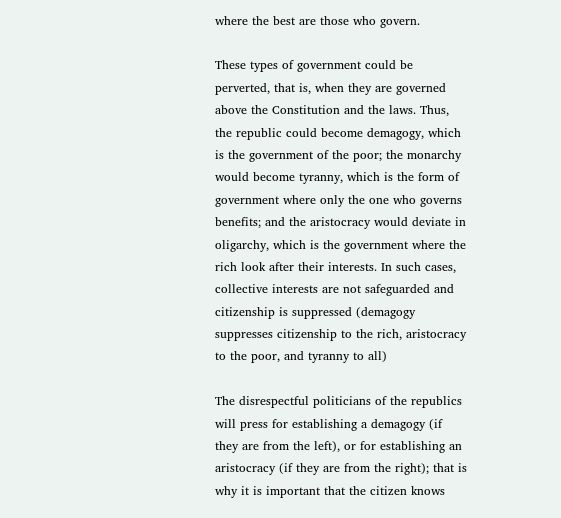where the best are those who govern.

These types of government could be perverted, that is, when they are governed above the Constitution and the laws. Thus, the republic could become demagogy, which is the government of the poor; the monarchy would become tyranny, which is the form of government where only the one who governs benefits; and the aristocracy would deviate in oligarchy, which is the government where the rich look after their interests. In such cases, collective interests are not safeguarded and citizenship is suppressed (demagogy suppresses citizenship to the rich, aristocracy to the poor, and tyranny to all)

The disrespectful politicians of the republics will press for establishing a demagogy (if they are from the left), or for establishing an aristocracy (if they are from the right); that is why it is important that the citizen knows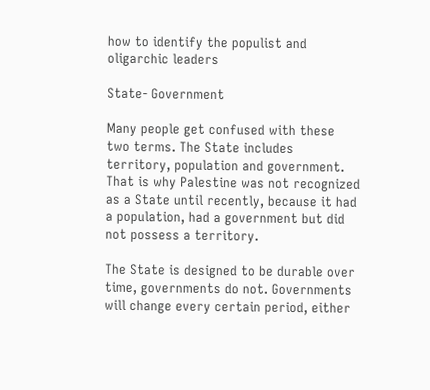how to identify the populist and oligarchic leaders

State- Government

Many people get confused with these two terms. The State includes territory, population and government. That is why Palestine was not recognized as a State until recently, because it had a population, had a government but did not possess a territory.

The State is designed to be durable over time, governments do not. Governments will change every certain period, either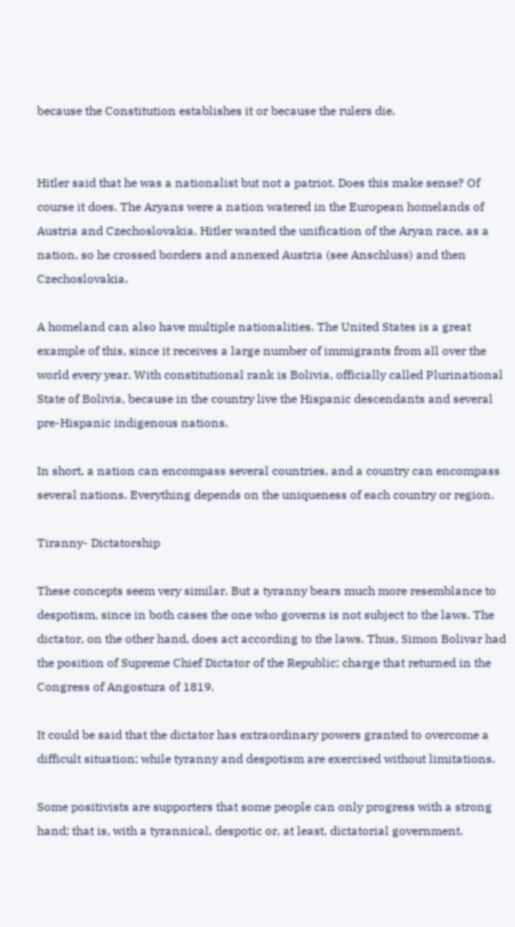because the Constitution establishes it or because the rulers die.


Hitler said that he was a nationalist but not a patriot. Does this make sense? Of course it does. The Aryans were a nation watered in the European homelands of Austria and Czechoslovakia. Hitler wanted the unification of the Aryan race, as a nation, so he crossed borders and annexed Austria (see Anschluss) and then Czechoslovakia.

A homeland can also have multiple nationalities. The United States is a great example of this, since it receives a large number of immigrants from all over the world every year. With constitutional rank is Bolivia, officially called Plurinational State of Bolivia, because in the country live the Hispanic descendants and several pre-Hispanic indigenous nations.

In short, a nation can encompass several countries, and a country can encompass several nations. Everything depends on the uniqueness of each country or region.

Tiranny- Dictatorship

These concepts seem very similar. But a tyranny bears much more resemblance to despotism, since in both cases the one who governs is not subject to the laws. The dictator, on the other hand, does act according to the laws. Thus, Simon Bolivar had the position of Supreme Chief Dictator of the Republic; charge that returned in the Congress of Angostura of 1819.

It could be said that the dictator has extraordinary powers granted to overcome a difficult situation; while tyranny and despotism are exercised without limitations.

Some positivists are supporters that some people can only progress with a strong hand; that is, with a tyrannical, despotic or, at least, dictatorial government.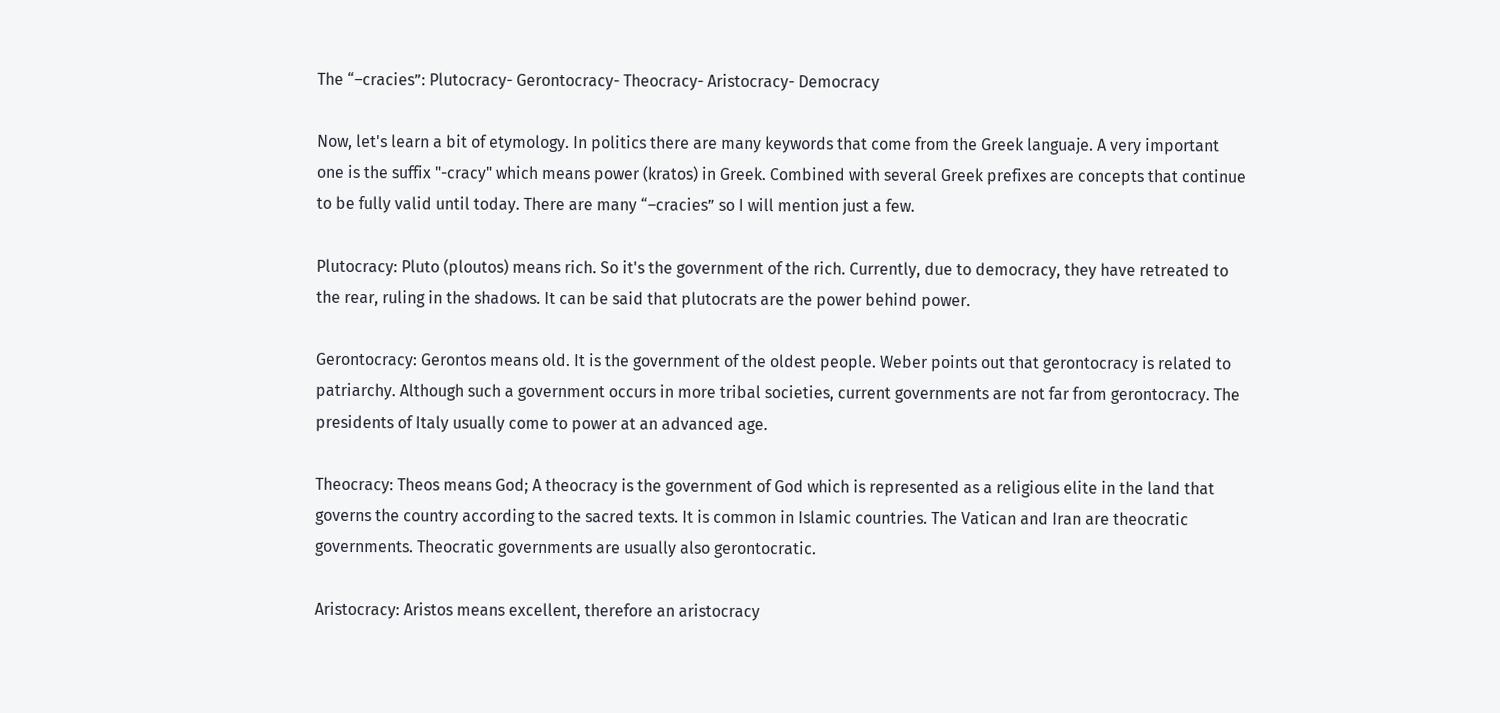The “–cracies”: Plutocracy- Gerontocracy- Theocracy- Aristocracy- Democracy

Now, let's learn a bit of etymology. In politics there are many keywords that come from the Greek languaje. A very important one is the suffix "-cracy" which means power (kratos) in Greek. Combined with several Greek prefixes are concepts that continue to be fully valid until today. There are many “–cracies” so I will mention just a few.

Plutocracy: Pluto (ploutos) means rich. So it's the government of the rich. Currently, due to democracy, they have retreated to the rear, ruling in the shadows. It can be said that plutocrats are the power behind power.

Gerontocracy: Gerontos means old. It is the government of the oldest people. Weber points out that gerontocracy is related to patriarchy. Although such a government occurs in more tribal societies, current governments are not far from gerontocracy. The presidents of Italy usually come to power at an advanced age.

Theocracy: Theos means God; A theocracy is the government of God which is represented as a religious elite in the land that governs the country according to the sacred texts. It is common in Islamic countries. The Vatican and Iran are theocratic governments. Theocratic governments are usually also gerontocratic.

Aristocracy: Aristos means excellent, therefore an aristocracy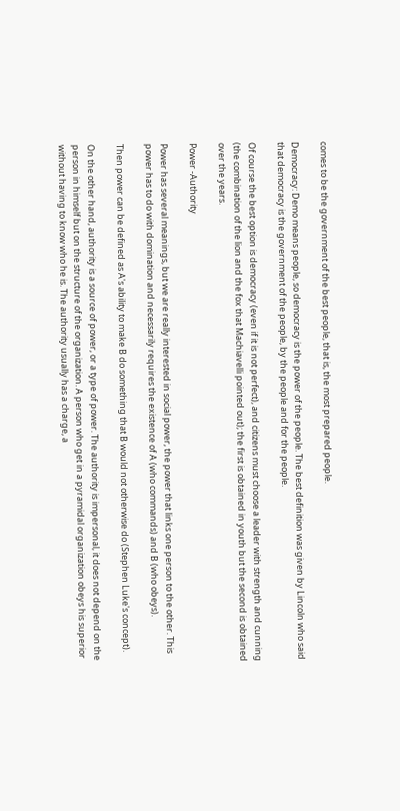comes to be the government of the best people, that is, the most prepared people.

Democracy: Demo means people, so democracy is the power of the people. The best definition was given by Lincoln who said that democracy is the government of the people, by the people and for the people.

Of course the best option is democracy (even if it is not perfect), and citizens must choose a leader with strength and cunning (the combination of the lion and the fox that Machiavelli pointed out); the first is obtained in youth but the second is obtained over the years.

Power -Authority

Power has several meanings, but we are really interested in social power, the power that links one person to the other. This power has to do with domination and necessarily requires the existence of A (who commands) and B (who obeys).

Then power can be defined as A's ability to make B do something that B would not otherwise do (Stephen Luke's concept).

On the other hand, authority is a source of power, or a type of power. The authority is impersonal, it does not depend on the person in himself but on the structure of the organization. A person who get in a pyramidal organization obeys his superior without having to know who he is. The authority usually has a charge, a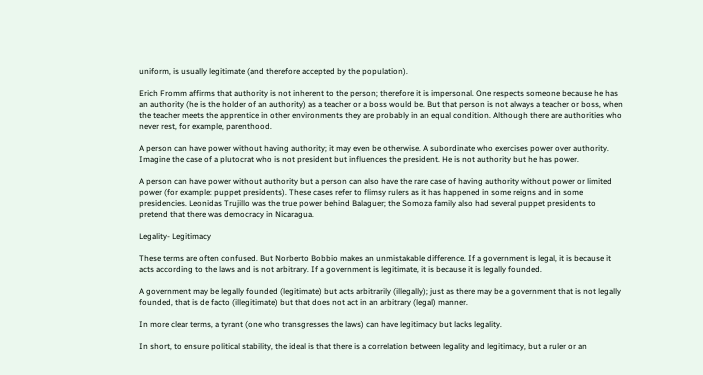uniform, is usually legitimate (and therefore accepted by the population).

Erich Fromm affirms that authority is not inherent to the person; therefore it is impersonal. One respects someone because he has an authority (he is the holder of an authority) as a teacher or a boss would be. But that person is not always a teacher or boss, when the teacher meets the apprentice in other environments they are probably in an equal condition. Although there are authorities who never rest, for example, parenthood.

A person can have power without having authority; it may even be otherwise. A subordinate who exercises power over authority. Imagine the case of a plutocrat who is not president but influences the president. He is not authority but he has power.

A person can have power without authority but a person can also have the rare case of having authority without power or limited power (for example: puppet presidents). These cases refer to flimsy rulers as it has happened in some reigns and in some presidencies. Leonidas Trujillo was the true power behind Balaguer; the Somoza family also had several puppet presidents to pretend that there was democracy in Nicaragua.

Legality- Legitimacy

These terms are often confused. But Norberto Bobbio makes an unmistakable difference. If a government is legal, it is because it acts according to the laws and is not arbitrary. If a government is legitimate, it is because it is legally founded.

A government may be legally founded (legitimate) but acts arbitrarily (illegally); just as there may be a government that is not legally founded, that is de facto (illegitimate) but that does not act in an arbitrary (legal) manner.

In more clear terms, a tyrant (one who transgresses the laws) can have legitimacy but lacks legality.

In short, to ensure political stability, the ideal is that there is a correlation between legality and legitimacy, but a ruler or an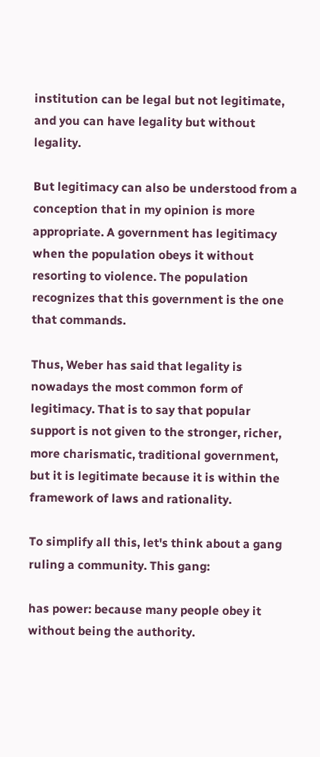institution can be legal but not legitimate, and you can have legality but without legality.

But legitimacy can also be understood from a conception that in my opinion is more appropriate. A government has legitimacy when the population obeys it without resorting to violence. The population recognizes that this government is the one that commands.

Thus, Weber has said that legality is nowadays the most common form of legitimacy. That is to say that popular support is not given to the stronger, richer, more charismatic, traditional government, but it is legitimate because it is within the framework of laws and rationality.

To simplify all this, let's think about a gang ruling a community. This gang:

has power: because many people obey it without being the authority.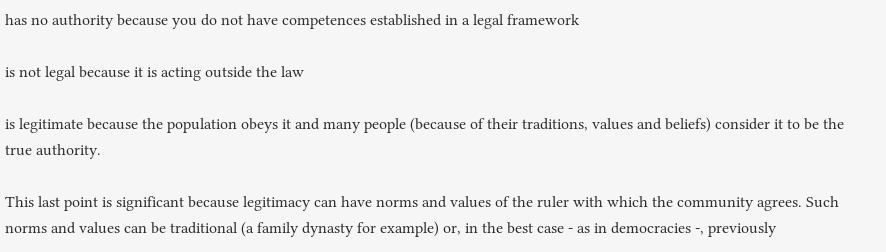has no authority because you do not have competences established in a legal framework

is not legal because it is acting outside the law

is legitimate because the population obeys it and many people (because of their traditions, values and beliefs) consider it to be the true authority.

This last point is significant because legitimacy can have norms and values of the ruler with which the community agrees. Such norms and values can be traditional (a family dynasty for example) or, in the best case - as in democracies -, previously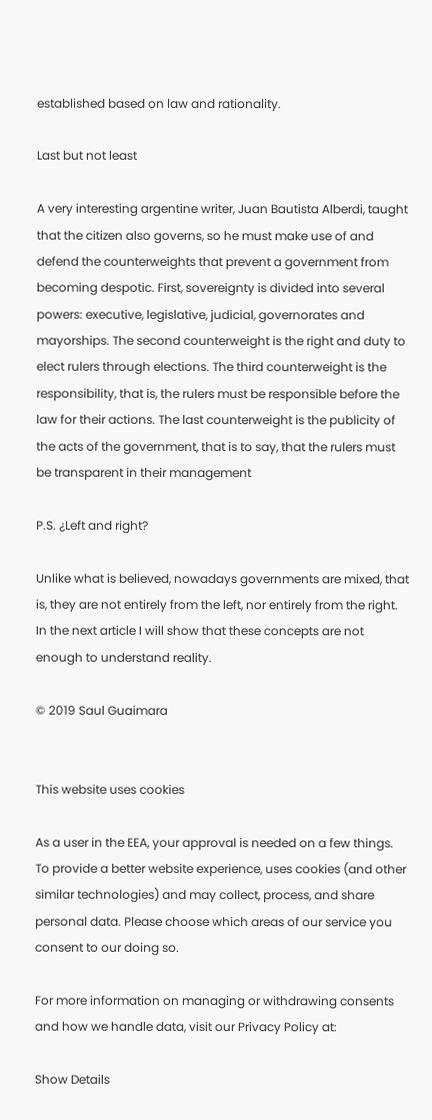established based on law and rationality.

Last but not least

A very interesting argentine writer, Juan Bautista Alberdi, taught that the citizen also governs, so he must make use of and defend the counterweights that prevent a government from becoming despotic. First, sovereignty is divided into several powers: executive, legislative, judicial, governorates and mayorships. The second counterweight is the right and duty to elect rulers through elections. The third counterweight is the responsibility, that is, the rulers must be responsible before the law for their actions. The last counterweight is the publicity of the acts of the government, that is to say, that the rulers must be transparent in their management

P.S. ¿Left and right?

Unlike what is believed, nowadays governments are mixed, that is, they are not entirely from the left, nor entirely from the right. In the next article I will show that these concepts are not enough to understand reality.

© 2019 Saul Guaimara


This website uses cookies

As a user in the EEA, your approval is needed on a few things. To provide a better website experience, uses cookies (and other similar technologies) and may collect, process, and share personal data. Please choose which areas of our service you consent to our doing so.

For more information on managing or withdrawing consents and how we handle data, visit our Privacy Policy at:

Show Details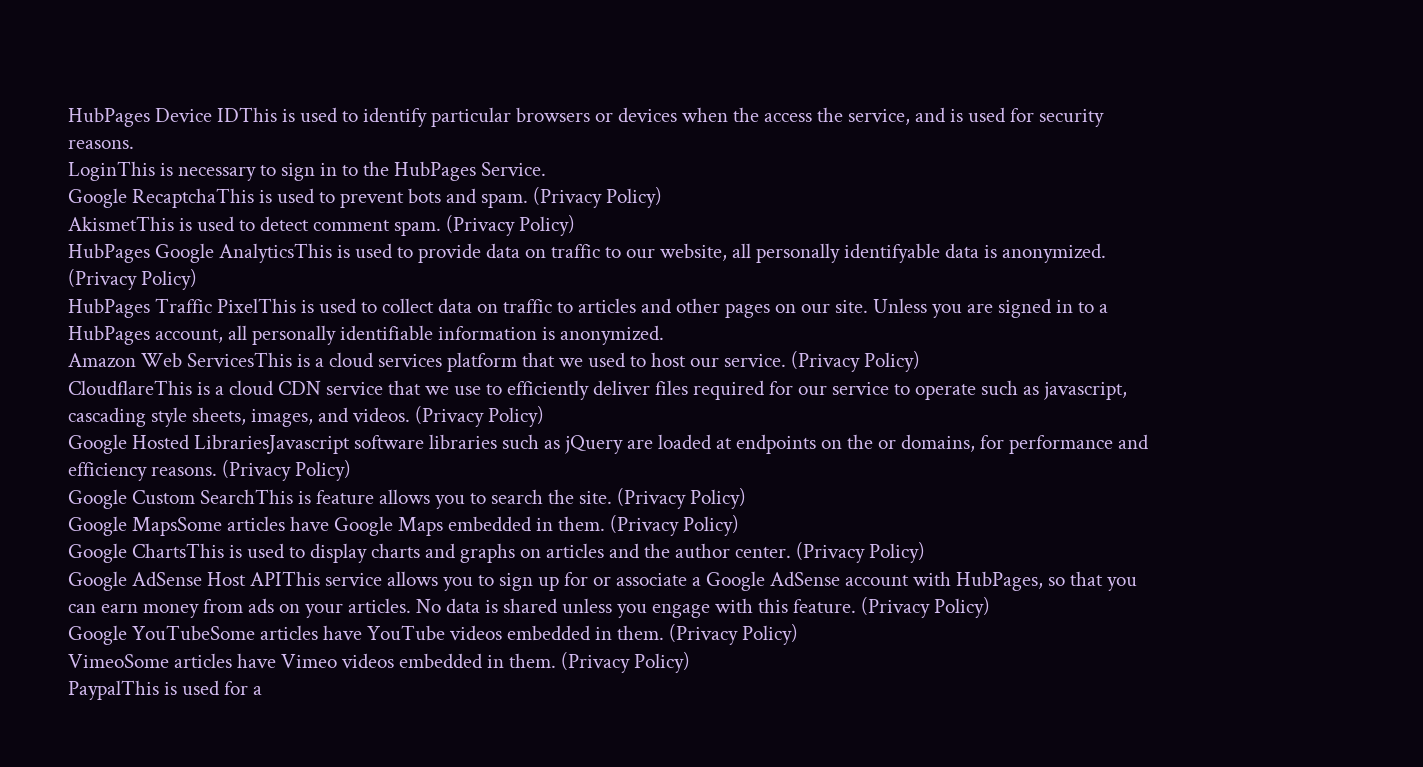HubPages Device IDThis is used to identify particular browsers or devices when the access the service, and is used for security reasons.
LoginThis is necessary to sign in to the HubPages Service.
Google RecaptchaThis is used to prevent bots and spam. (Privacy Policy)
AkismetThis is used to detect comment spam. (Privacy Policy)
HubPages Google AnalyticsThis is used to provide data on traffic to our website, all personally identifyable data is anonymized. (Privacy Policy)
HubPages Traffic PixelThis is used to collect data on traffic to articles and other pages on our site. Unless you are signed in to a HubPages account, all personally identifiable information is anonymized.
Amazon Web ServicesThis is a cloud services platform that we used to host our service. (Privacy Policy)
CloudflareThis is a cloud CDN service that we use to efficiently deliver files required for our service to operate such as javascript, cascading style sheets, images, and videos. (Privacy Policy)
Google Hosted LibrariesJavascript software libraries such as jQuery are loaded at endpoints on the or domains, for performance and efficiency reasons. (Privacy Policy)
Google Custom SearchThis is feature allows you to search the site. (Privacy Policy)
Google MapsSome articles have Google Maps embedded in them. (Privacy Policy)
Google ChartsThis is used to display charts and graphs on articles and the author center. (Privacy Policy)
Google AdSense Host APIThis service allows you to sign up for or associate a Google AdSense account with HubPages, so that you can earn money from ads on your articles. No data is shared unless you engage with this feature. (Privacy Policy)
Google YouTubeSome articles have YouTube videos embedded in them. (Privacy Policy)
VimeoSome articles have Vimeo videos embedded in them. (Privacy Policy)
PaypalThis is used for a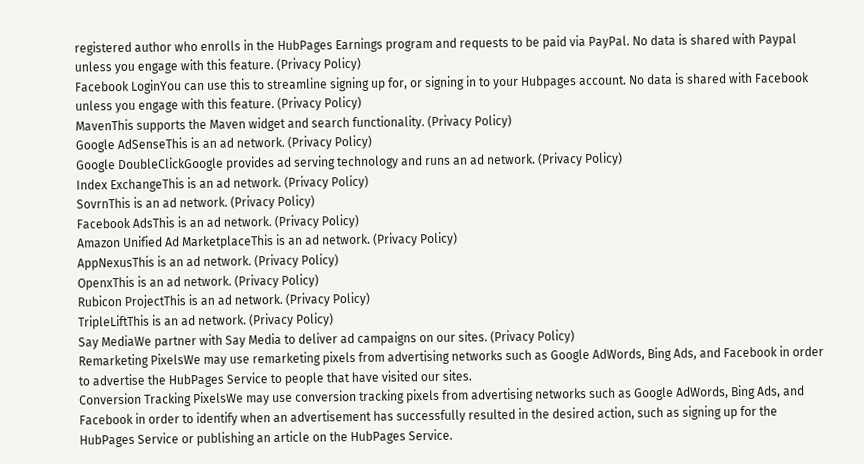registered author who enrolls in the HubPages Earnings program and requests to be paid via PayPal. No data is shared with Paypal unless you engage with this feature. (Privacy Policy)
Facebook LoginYou can use this to streamline signing up for, or signing in to your Hubpages account. No data is shared with Facebook unless you engage with this feature. (Privacy Policy)
MavenThis supports the Maven widget and search functionality. (Privacy Policy)
Google AdSenseThis is an ad network. (Privacy Policy)
Google DoubleClickGoogle provides ad serving technology and runs an ad network. (Privacy Policy)
Index ExchangeThis is an ad network. (Privacy Policy)
SovrnThis is an ad network. (Privacy Policy)
Facebook AdsThis is an ad network. (Privacy Policy)
Amazon Unified Ad MarketplaceThis is an ad network. (Privacy Policy)
AppNexusThis is an ad network. (Privacy Policy)
OpenxThis is an ad network. (Privacy Policy)
Rubicon ProjectThis is an ad network. (Privacy Policy)
TripleLiftThis is an ad network. (Privacy Policy)
Say MediaWe partner with Say Media to deliver ad campaigns on our sites. (Privacy Policy)
Remarketing PixelsWe may use remarketing pixels from advertising networks such as Google AdWords, Bing Ads, and Facebook in order to advertise the HubPages Service to people that have visited our sites.
Conversion Tracking PixelsWe may use conversion tracking pixels from advertising networks such as Google AdWords, Bing Ads, and Facebook in order to identify when an advertisement has successfully resulted in the desired action, such as signing up for the HubPages Service or publishing an article on the HubPages Service.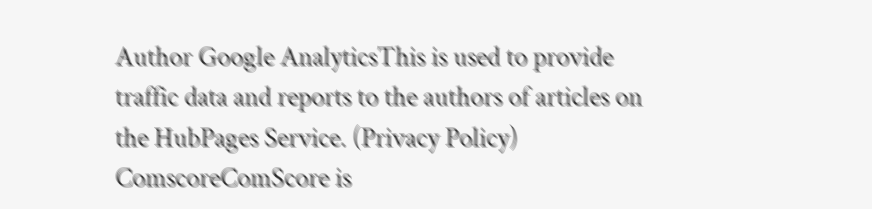Author Google AnalyticsThis is used to provide traffic data and reports to the authors of articles on the HubPages Service. (Privacy Policy)
ComscoreComScore is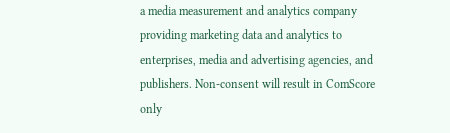a media measurement and analytics company providing marketing data and analytics to enterprises, media and advertising agencies, and publishers. Non-consent will result in ComScore only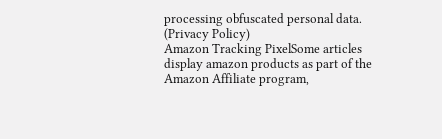processing obfuscated personal data. (Privacy Policy)
Amazon Tracking PixelSome articles display amazon products as part of the Amazon Affiliate program,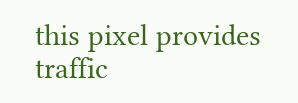this pixel provides traffic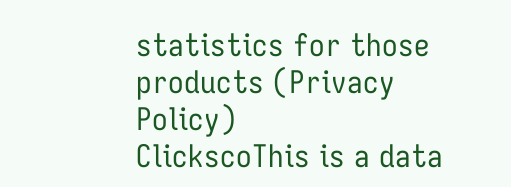statistics for those products (Privacy Policy)
ClickscoThis is a data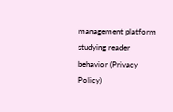management platform studying reader behavior (Privacy Policy)